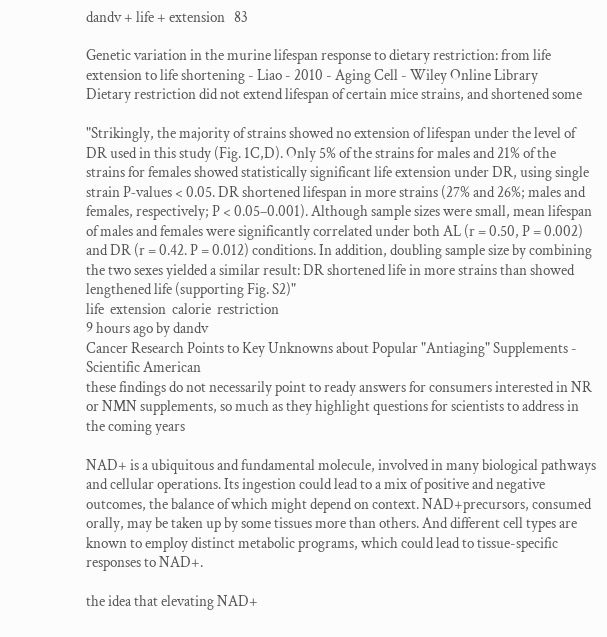dandv + life + extension   83

Genetic variation in the murine lifespan response to dietary restriction: from life extension to life shortening - Liao - 2010 - Aging Cell - Wiley Online Library
Dietary restriction did not extend lifespan of certain mice strains, and shortened some

"Strikingly, the majority of strains showed no extension of lifespan under the level of DR used in this study (Fig. 1C,D). Only 5% of the strains for males and 21% of the strains for females showed statistically significant life extension under DR, using single strain P‐values < 0.05. DR shortened lifespan in more strains (27% and 26%; males and females, respectively; P < 0.05–0.001). Although sample sizes were small, mean lifespan of males and females were significantly correlated under both AL (r = 0.50, P = 0.002) and DR (r = 0.42. P = 0.012) conditions. In addition, doubling sample size by combining the two sexes yielded a similar result: DR shortened life in more strains than showed lengthened life (supporting Fig. S2)"
life  extension  calorie  restriction
9 hours ago by dandv
Cancer Research Points to Key Unknowns about Popular "Antiaging" Supplements - Scientific American
these findings do not necessarily point to ready answers for consumers interested in NR or NMN supplements, so much as they highlight questions for scientists to address in the coming years

NAD+ is a ubiquitous and fundamental molecule, involved in many biological pathways and cellular operations. Its ingestion could lead to a mix of positive and negative outcomes, the balance of which might depend on context. NAD+precursors, consumed orally, may be taken up by some tissues more than others. And different cell types are known to employ distinct metabolic programs, which could lead to tissue-specific responses to NAD+.

the idea that elevating NAD+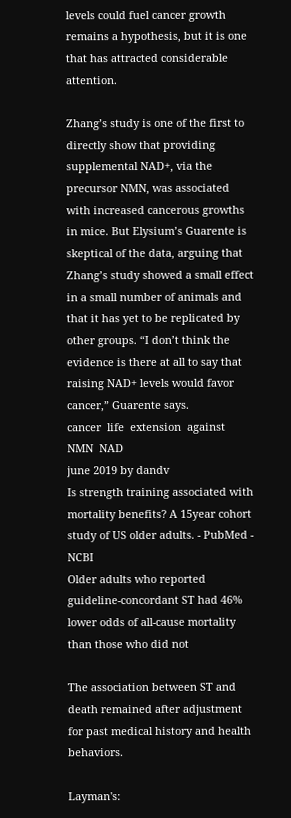levels could fuel cancer growth remains a hypothesis, but it is one that has attracted considerable attention.

Zhang’s study is one of the first to directly show that providing supplemental NAD+, via the precursor NMN, was associated with increased cancerous growths in mice. But Elysium’s Guarente is skeptical of the data, arguing that Zhang’s study showed a small effect in a small number of animals and that it has yet to be replicated by other groups. “I don’t think the evidence is there at all to say that raising NAD+ levels would favor cancer,” Guarente says.
cancer  life  extension  against  NMN  NAD
june 2019 by dandv
Is strength training associated with mortality benefits? A 15year cohort study of US older adults. - PubMed - NCBI
Older adults who reported guideline-concordant ST had 46% lower odds of all-cause mortality than those who did not

The association between ST and death remained after adjustment for past medical history and health behaviors.

Layman's: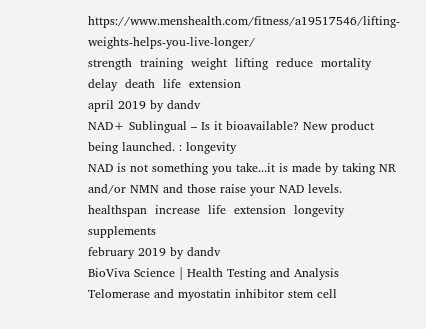https://www.menshealth.com/fitness/a19517546/lifting-weights-helps-you-live-longer/
strength  training  weight  lifting  reduce  mortality  delay  death  life  extension
april 2019 by dandv
NAD+ Sublingual – Is it bioavailable? New product being launched. : longevity
NAD is not something you take...it is made by taking NR and/or NMN and those raise your NAD levels.
healthspan  increase  life  extension  longevity  supplements
february 2019 by dandv
BioViva Science | Health Testing and Analysis
Telomerase and myostatin inhibitor stem cell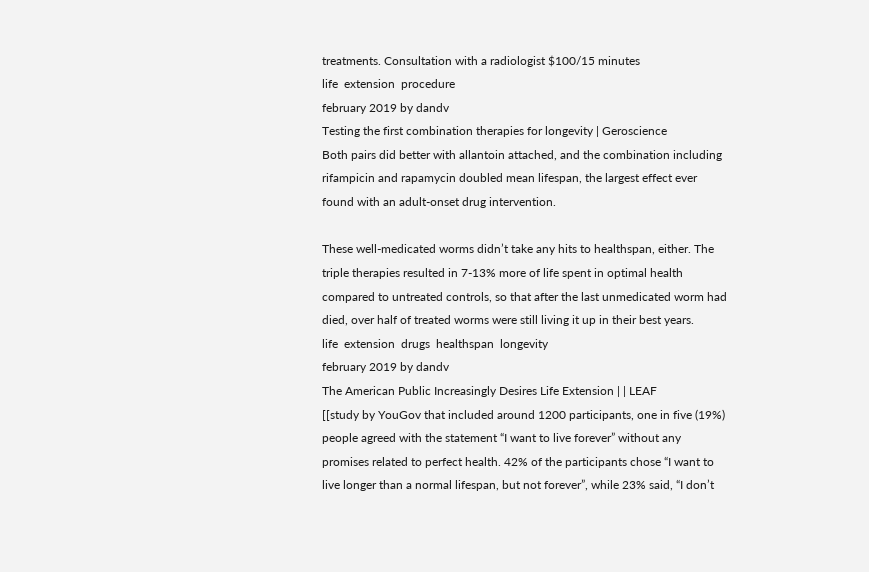treatments. Consultation with a radiologist $100/15 minutes
life  extension  procedure
february 2019 by dandv
Testing the first combination therapies for longevity | Geroscience
Both pairs did better with allantoin attached, and the combination including rifampicin and rapamycin doubled mean lifespan, the largest effect ever found with an adult-onset drug intervention.

These well-medicated worms didn’t take any hits to healthspan, either. The triple therapies resulted in 7-13% more of life spent in optimal health compared to untreated controls, so that after the last unmedicated worm had died, over half of treated worms were still living it up in their best years.
life  extension  drugs  healthspan  longevity
february 2019 by dandv
The American Public Increasingly Desires Life Extension | | LEAF
[[study by YouGov that included around 1200 participants, one in five (19%) people agreed with the statement “I want to live forever” without any promises related to perfect health. 42% of the participants chose “I want to live longer than a normal lifespan, but not forever”, while 23% said, “I don’t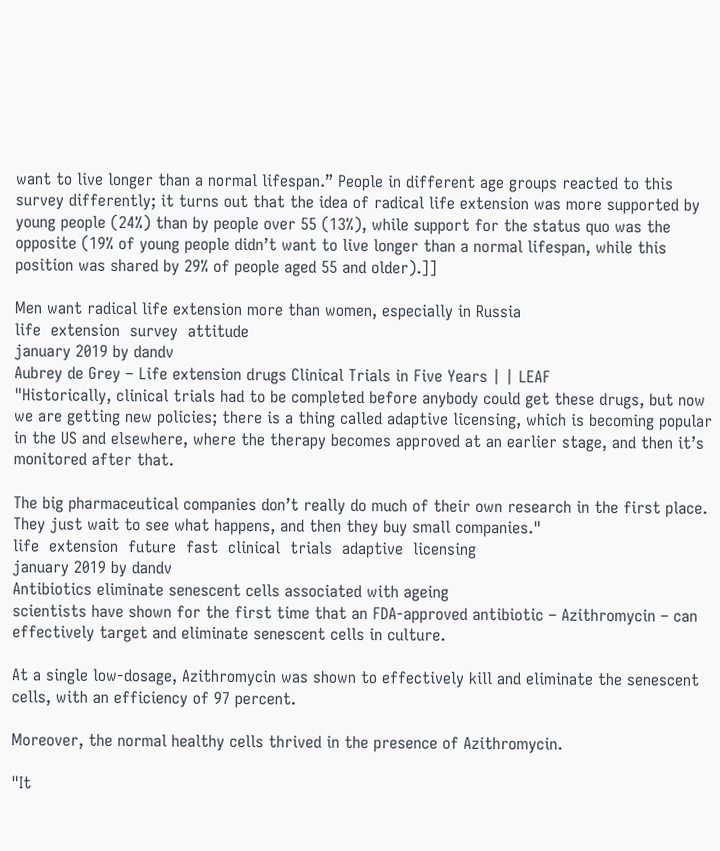want to live longer than a normal lifespan.” People in different age groups reacted to this survey differently; it turns out that the idea of radical life extension was more supported by young people (24%) than by people over 55 (13%), while support for the status quo was the opposite (19% of young people didn’t want to live longer than a normal lifespan, while this position was shared by 29% of people aged 55 and older).]]

Men want radical life extension more than women, especially in Russia
life  extension  survey  attitude
january 2019 by dandv
Aubrey de Grey – Life extension drugs Clinical Trials in Five Years | | LEAF
"Historically, clinical trials had to be completed before anybody could get these drugs, but now we are getting new policies; there is a thing called adaptive licensing, which is becoming popular in the US and elsewhere, where the therapy becomes approved at an earlier stage, and then it’s monitored after that.

The big pharmaceutical companies don’t really do much of their own research in the first place. They just wait to see what happens, and then they buy small companies."
life  extension  future  fast  clinical  trials  adaptive  licensing
january 2019 by dandv
Antibiotics eliminate senescent cells associated with ageing
scientists have shown for the first time that an FDA-approved antibiotic – Azithromycin – can effectively target and eliminate senescent cells in culture.

At a single low-dosage, Azithromycin was shown to effectively kill and eliminate the senescent cells, with an efficiency of 97 percent.

Moreover, the normal healthy cells thrived in the presence of Azithromycin.

"It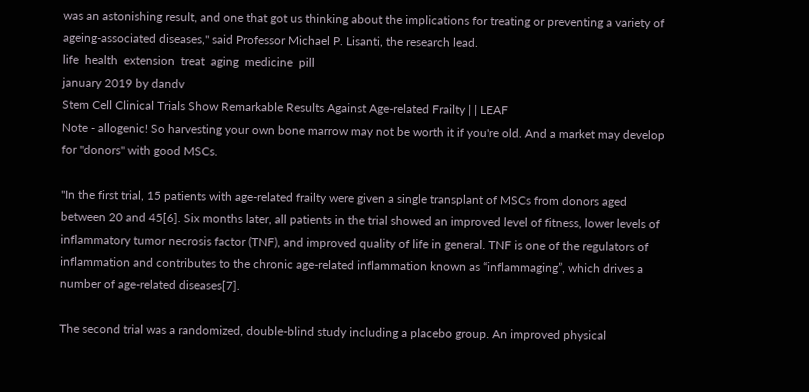was an astonishing result, and one that got us thinking about the implications for treating or preventing a variety of ageing-associated diseases," said Professor Michael P. Lisanti, the research lead.
life  health  extension  treat  aging  medicine  pill
january 2019 by dandv
Stem Cell Clinical Trials Show Remarkable Results Against Age-related Frailty | | LEAF
Note - allogenic! So harvesting your own bone marrow may not be worth it if you're old. And a market may develop for "donors" with good MSCs.

"In the first trial, 15 patients with age-related frailty were given a single transplant of MSCs from donors aged between 20 and 45[6]. Six months later, all patients in the trial showed an improved level of fitness, lower levels of inflammatory tumor necrosis factor (TNF), and improved quality of life in general. TNF is one of the regulators of inflammation and contributes to the chronic age-related inflammation known as “inflammaging”, which drives a number of age-related diseases[7].

The second trial was a randomized, double-blind study including a placebo group. An improved physical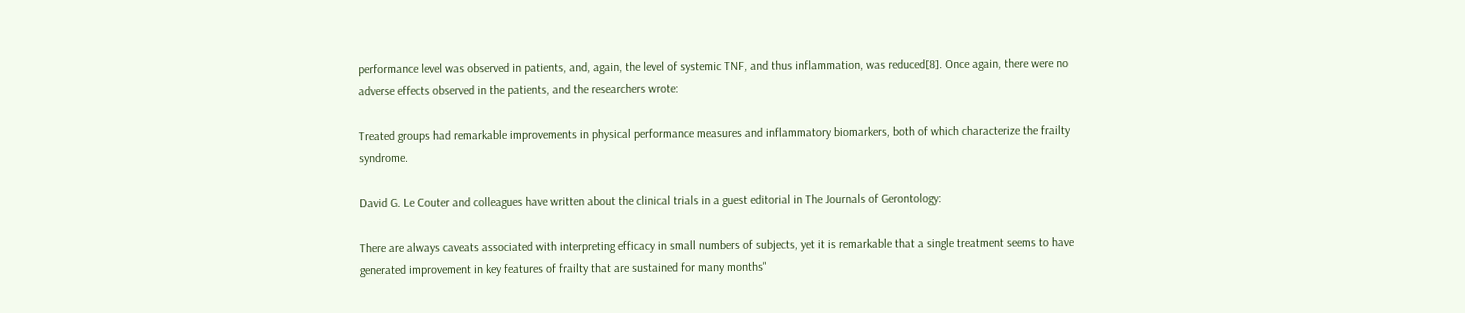performance level was observed in patients, and, again, the level of systemic TNF, and thus inflammation, was reduced[8]. Once again, there were no adverse effects observed in the patients, and the researchers wrote:

Treated groups had remarkable improvements in physical performance measures and inflammatory biomarkers, both of which characterize the frailty syndrome.

David G. Le Couter and colleagues have written about the clinical trials in a guest editorial in The Journals of Gerontology:

There are always caveats associated with interpreting efficacy in small numbers of subjects, yet it is remarkable that a single treatment seems to have generated improvement in key features of frailty that are sustained for many months"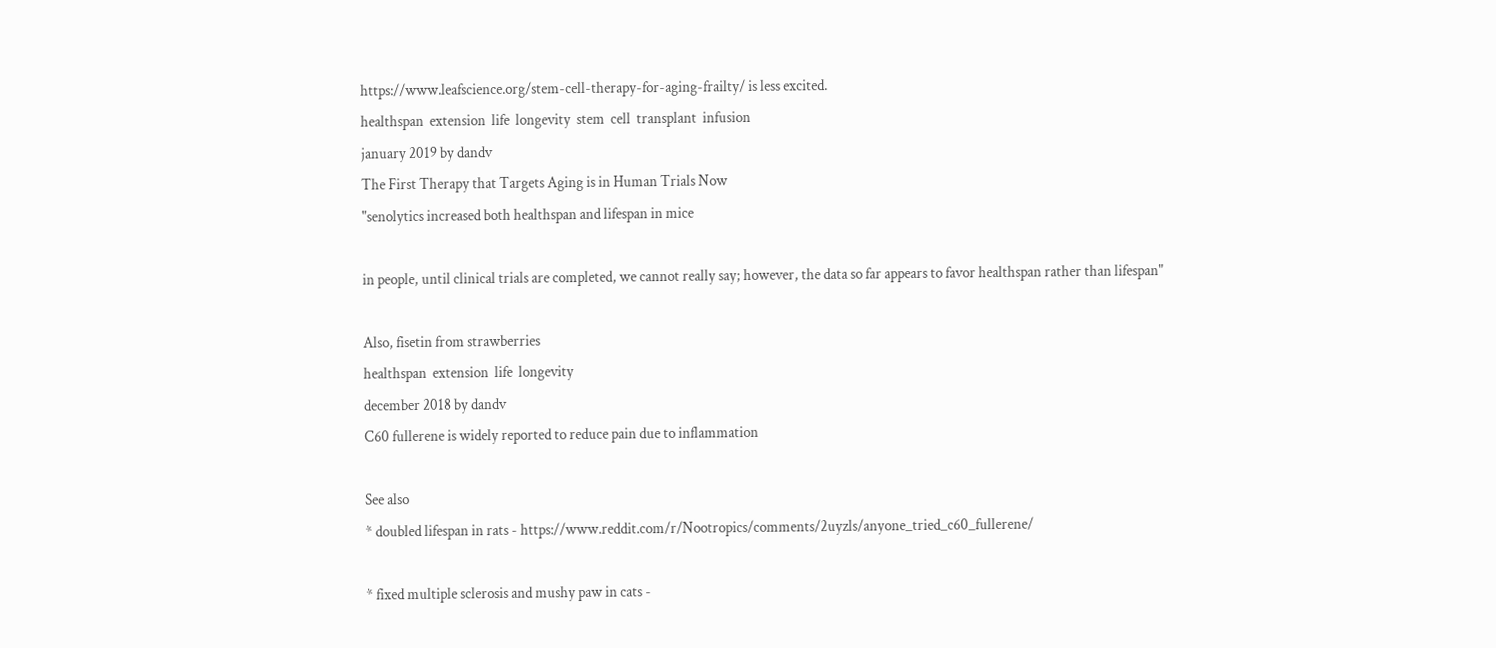https://www.leafscience.org/stem-cell-therapy-for-aging-frailty/ is less excited.
healthspan  extension  life  longevity  stem  cell  transplant  infusion
january 2019 by dandv
The First Therapy that Targets Aging is in Human Trials Now
"senolytics increased both healthspan and lifespan in mice

in people, until clinical trials are completed, we cannot really say; however, the data so far appears to favor healthspan rather than lifespan"

Also, fisetin from strawberries
healthspan  extension  life  longevity
december 2018 by dandv
C60 fullerene is widely reported to reduce pain due to inflammation

See also
* doubled lifespan in rats - https://www.reddit.com/r/Nootropics/comments/2uyzls/anyone_tried_c60_fullerene/

* fixed multiple sclerosis and mushy paw in cats -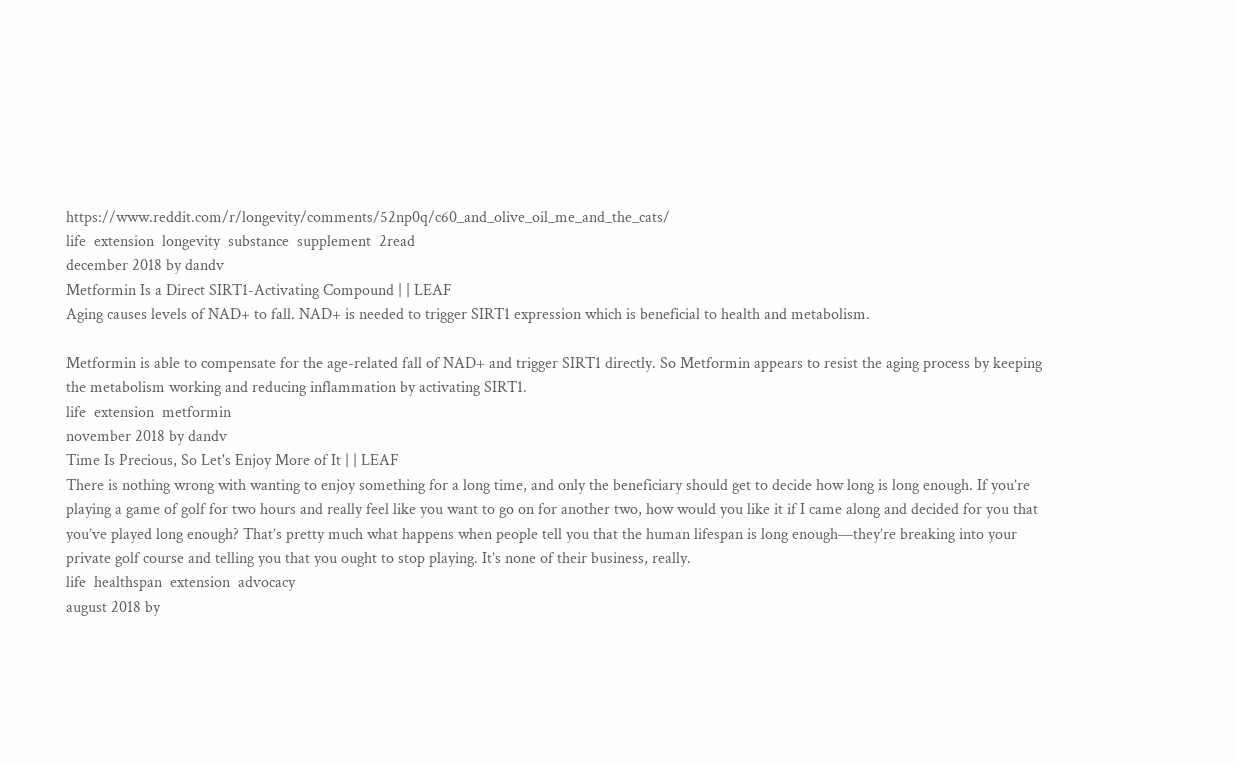https://www.reddit.com/r/longevity/comments/52np0q/c60_and_olive_oil_me_and_the_cats/
life  extension  longevity  substance  supplement  2read
december 2018 by dandv
Metformin Is a Direct SIRT1-Activating Compound | | LEAF
Aging causes levels of NAD+ to fall. NAD+ is needed to trigger SIRT1 expression which is beneficial to health and metabolism.

Metformin is able to compensate for the age-related fall of NAD+ and trigger SIRT1 directly. So Metformin appears to resist the aging process by keeping the metabolism working and reducing inflammation by activating SIRT1.
life  extension  metformin
november 2018 by dandv
Time Is Precious, So Let's Enjoy More of It | | LEAF
There is nothing wrong with wanting to enjoy something for a long time, and only the beneficiary should get to decide how long is long enough. If you’re playing a game of golf for two hours and really feel like you want to go on for another two, how would you like it if I came along and decided for you that you’ve played long enough? That’s pretty much what happens when people tell you that the human lifespan is long enough—they’re breaking into your private golf course and telling you that you ought to stop playing. It’s none of their business, really.
life  healthspan  extension  advocacy
august 2018 by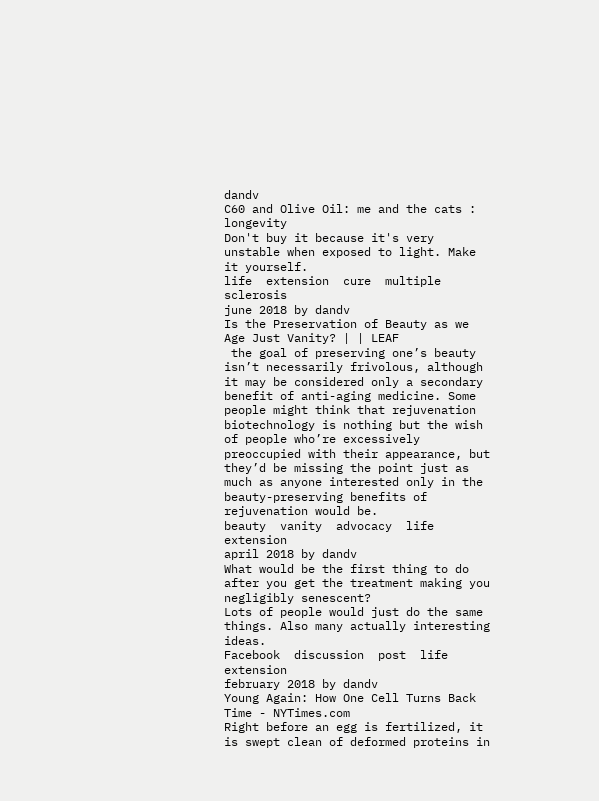dandv
C60 and Olive Oil: me and the cats : longevity
Don't buy it because it's very unstable when exposed to light. Make it yourself.
life  extension  cure  multiple  sclerosis
june 2018 by dandv
Is the Preservation of Beauty as we Age Just Vanity? | | LEAF
 the goal of preserving one’s beauty isn’t necessarily frivolous, although it may be considered only a secondary benefit of anti-aging medicine. Some people might think that rejuvenation biotechnology is nothing but the wish of people who’re excessively preoccupied with their appearance, but they’d be missing the point just as much as anyone interested only in the beauty-preserving benefits of rejuvenation would be.
beauty  vanity  advocacy  life  extension
april 2018 by dandv
What would be the first thing to do after you get the treatment making you negligibly senescent?
Lots of people would just do the same things. Also many actually interesting ideas.
Facebook  discussion  post  life  extension
february 2018 by dandv
Young Again: How One Cell Turns Back Time - NYTimes.com
Right before an egg is fertilized, it is swept clean of deformed proteins in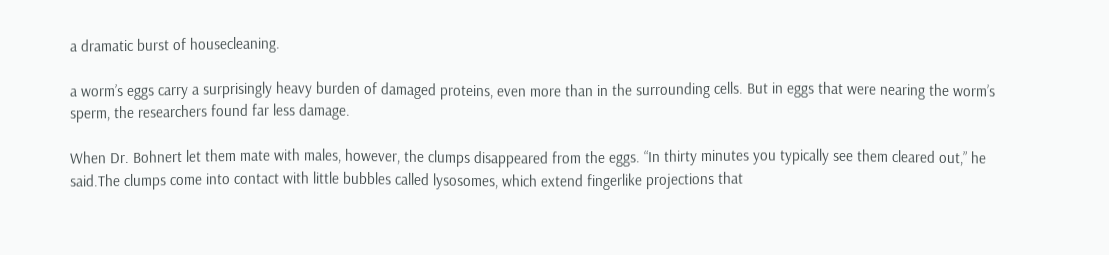a dramatic burst of housecleaning.

a worm’s eggs carry a surprisingly heavy burden of damaged proteins, even more than in the surrounding cells. But in eggs that were nearing the worm’s sperm, the researchers found far less damage.

When Dr. Bohnert let them mate with males, however, the clumps disappeared from the eggs. “In thirty minutes you typically see them cleared out,” he said.The clumps come into contact with little bubbles called lysosomes, which extend fingerlike projections that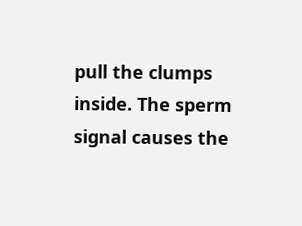pull the clumps inside. The sperm signal causes the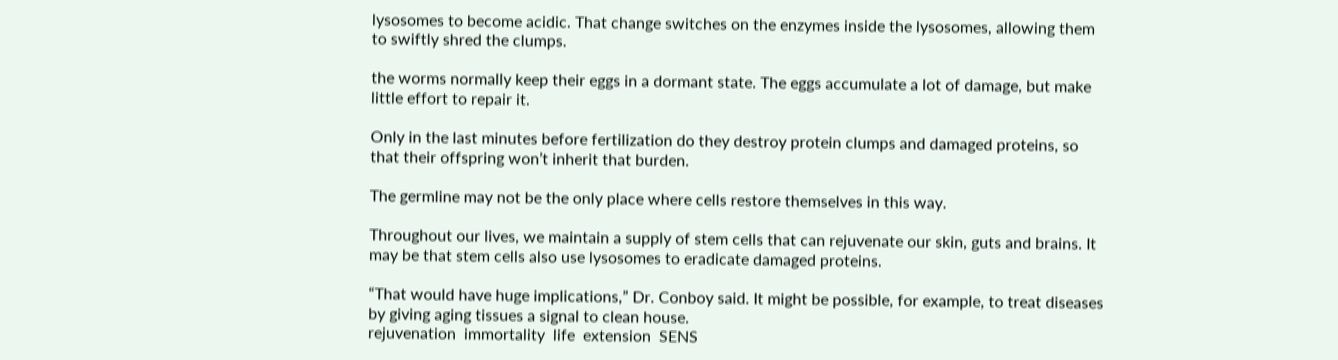lysosomes to become acidic. That change switches on the enzymes inside the lysosomes, allowing them to swiftly shred the clumps.

the worms normally keep their eggs in a dormant state. The eggs accumulate a lot of damage, but make little effort to repair it.

Only in the last minutes before fertilization do they destroy protein clumps and damaged proteins, so that their offspring won’t inherit that burden.

The germline may not be the only place where cells restore themselves in this way.

Throughout our lives, we maintain a supply of stem cells that can rejuvenate our skin, guts and brains. It may be that stem cells also use lysosomes to eradicate damaged proteins.

“That would have huge implications,” Dr. Conboy said. It might be possible, for example, to treat diseases by giving aging tissues a signal to clean house.
rejuvenation  immortality  life  extension  SENS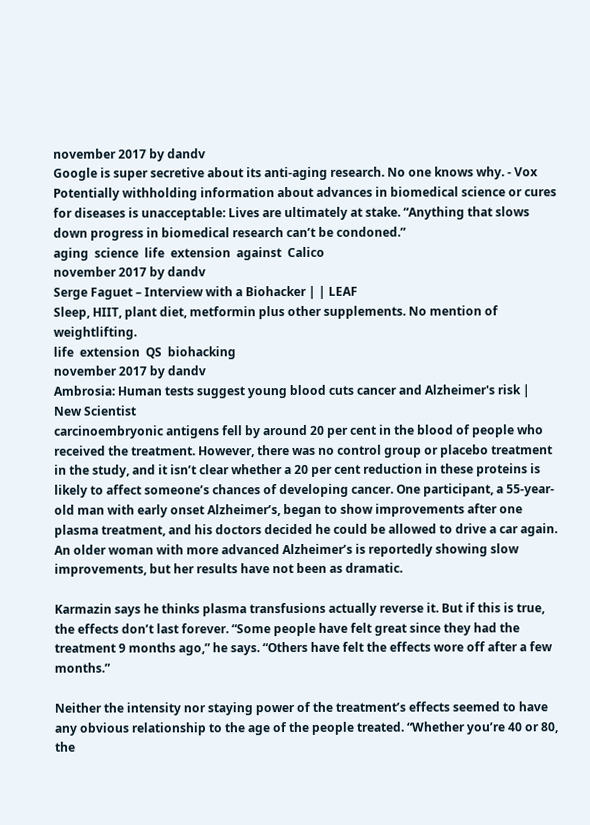november 2017 by dandv
Google is super secretive about its anti-aging research. No one knows why. - Vox
Potentially withholding information about advances in biomedical science or cures for diseases is unacceptable: Lives are ultimately at stake. “Anything that slows down progress in biomedical research can’t be condoned.”
aging  science  life  extension  against  Calico
november 2017 by dandv
Serge Faguet – Interview with a Biohacker | | LEAF
Sleep, HIIT, plant diet, metformin plus other supplements. No mention of weightlifting.
life  extension  QS  biohacking
november 2017 by dandv
Ambrosia: Human tests suggest young blood cuts cancer and Alzheimer's risk | New Scientist
carcinoembryonic antigens fell by around 20 per cent in the blood of people who received the treatment. However, there was no control group or placebo treatment in the study, and it isn’t clear whether a 20 per cent reduction in these proteins is likely to affect someone’s chances of developing cancer. One participant, a 55-year-old man with early onset Alzheimer’s, began to show improvements after one plasma treatment, and his doctors decided he could be allowed to drive a car again. An older woman with more advanced Alzheimer’s is reportedly showing slow improvements, but her results have not been as dramatic.

Karmazin says he thinks plasma transfusions actually reverse it. But if this is true, the effects don’t last forever. “Some people have felt great since they had the treatment 9 months ago,” he says. “Others have felt the effects wore off after a few months.”

Neither the intensity nor staying power of the treatment’s effects seemed to have any obvious relationship to the age of the people treated. “Whether you’re 40 or 80, the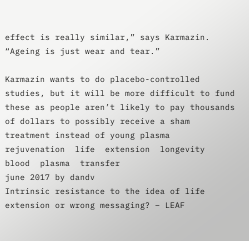effect is really similar,” says Karmazin. “Ageing is just wear and tear.”

Karmazin wants to do placebo-controlled studies, but it will be more difficult to fund these as people aren’t likely to pay thousands of dollars to possibly receive a sham treatment instead of young plasma
rejuvenation  life  extension  longevity  blood  plasma  transfer
june 2017 by dandv
Intrinsic resistance to the idea of life extension or wrong messaging? – LEAF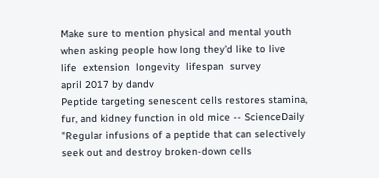Make sure to mention physical and mental youth when asking people how long they'd like to live
life  extension  longevity  lifespan  survey
april 2017 by dandv
Peptide targeting senescent cells restores stamina, fur, and kidney function in old mice -- ScienceDaily
"Regular infusions of a peptide that can selectively seek out and destroy broken-down cells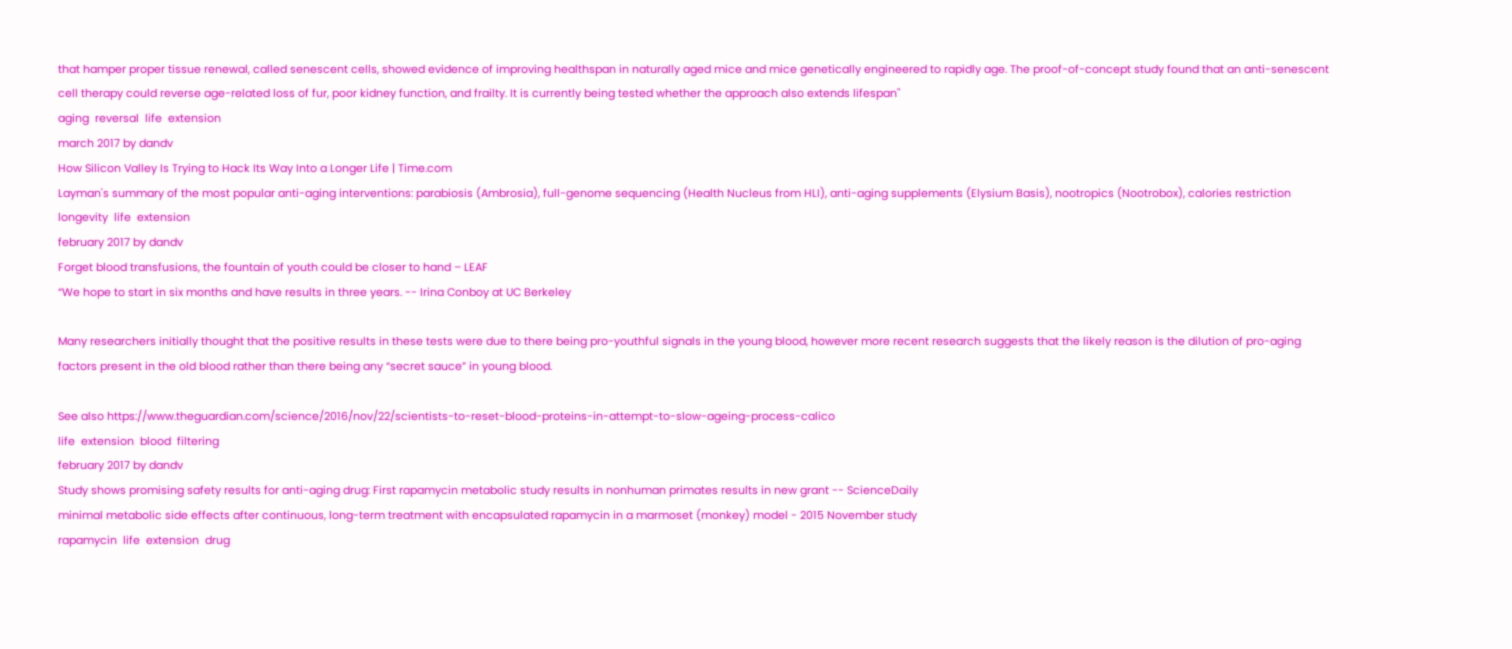that hamper proper tissue renewal, called senescent cells, showed evidence of improving healthspan in naturally aged mice and mice genetically engineered to rapidly age. The proof-of-concept study found that an anti-senescent cell therapy could reverse age-related loss of fur, poor kidney function, and frailty. It is currently being tested whether the approach also extends lifespan"
aging  reversal  life  extension
march 2017 by dandv
How Silicon Valley Is Trying to Hack Its Way Into a Longer Life | Time.com
Layman's summary of the most popular anti-aging interventions: parabiosis (Ambrosia), full-genome sequencing (Health Nucleus from HLI), anti-aging supplements (Elysium Basis), nootropics (Nootrobox), calories restriction
longevity  life  extension
february 2017 by dandv
Forget blood transfusions, the fountain of youth could be closer to hand – LEAF
“We hope to start in six months and have results in three years. -- Irina Conboy at UC Berkeley

Many researchers initially thought that the positive results in these tests were due to there being pro-youthful signals in the young blood, however more recent research suggests that the likely reason is the dilution of pro-aging factors present in the old blood rather than there being any “secret sauce” in young blood.

See also https://www.theguardian.com/science/2016/nov/22/scientists-to-reset-blood-proteins-in-attempt-to-slow-ageing-process-calico
life  extension  blood  filtering
february 2017 by dandv
Study shows promising safety results for anti-aging drug: First rapamycin metabolic study results in nonhuman primates results in new grant -- ScienceDaily
minimal metabolic side effects after continuous, long-term treatment with encapsulated rapamycin in a marmoset (monkey) model - 2015 November study
rapamycin  life  extension  drug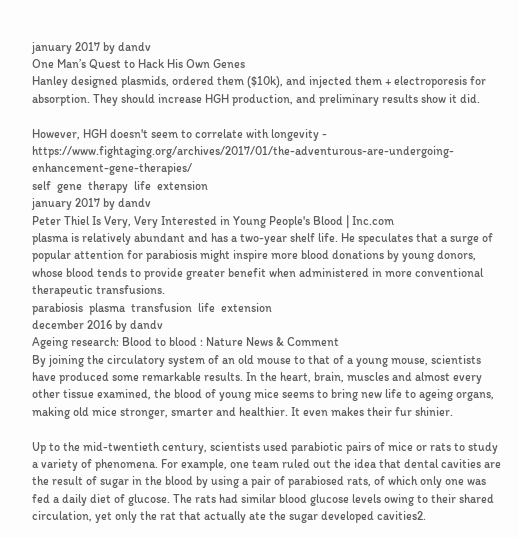january 2017 by dandv
One Man’s Quest to Hack His Own Genes
Hanley designed plasmids, ordered them ($10k), and injected them + electroporesis for absorption. They should increase HGH production, and preliminary results show it did.

However, HGH doesn't seem to correlate with longevity - https://www.fightaging.org/archives/2017/01/the-adventurous-are-undergoing-enhancement-gene-therapies/
self  gene  therapy  life  extension
january 2017 by dandv
Peter Thiel Is Very, Very Interested in Young People's Blood | Inc.com
plasma is relatively abundant and has a two-year shelf life. He speculates that a surge of popular attention for parabiosis might inspire more blood donations by young donors, whose blood tends to provide greater benefit when administered in more conventional therapeutic transfusions.
parabiosis  plasma  transfusion  life  extension
december 2016 by dandv
Ageing research: Blood to blood : Nature News & Comment
By joining the circulatory system of an old mouse to that of a young mouse, scientists have produced some remarkable results. In the heart, brain, muscles and almost every other tissue examined, the blood of young mice seems to bring new life to ageing organs, making old mice stronger, smarter and healthier. It even makes their fur shinier.

Up to the mid-twentieth century, scientists used parabiotic pairs of mice or rats to study a variety of phenomena. For example, one team ruled out the idea that dental cavities are the result of sugar in the blood by using a pair of parabiosed rats, of which only one was fed a daily diet of glucose. The rats had similar blood glucose levels owing to their shared circulation, yet only the rat that actually ate the sugar developed cavities2.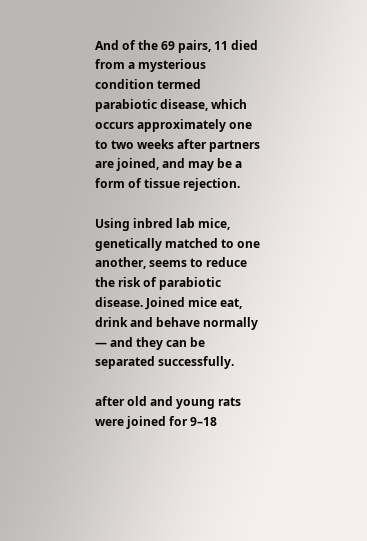And of the 69 pairs, 11 died from a mysterious condition termed parabiotic disease, which occurs approximately one to two weeks after partners are joined, and may be a form of tissue rejection.

Using inbred lab mice, genetically matched to one another, seems to reduce the risk of parabiotic disease. Joined mice eat, drink and behave normally — and they can be separated successfully.

after old and young rats were joined for 9–18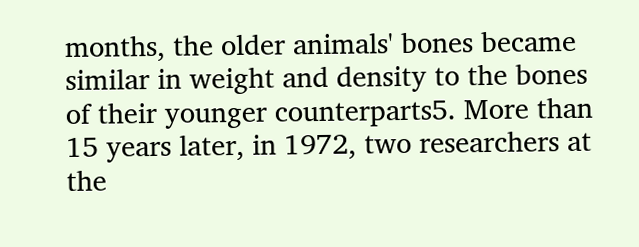months, the older animals' bones became similar in weight and density to the bones of their younger counterparts5. More than 15 years later, in 1972, two researchers at the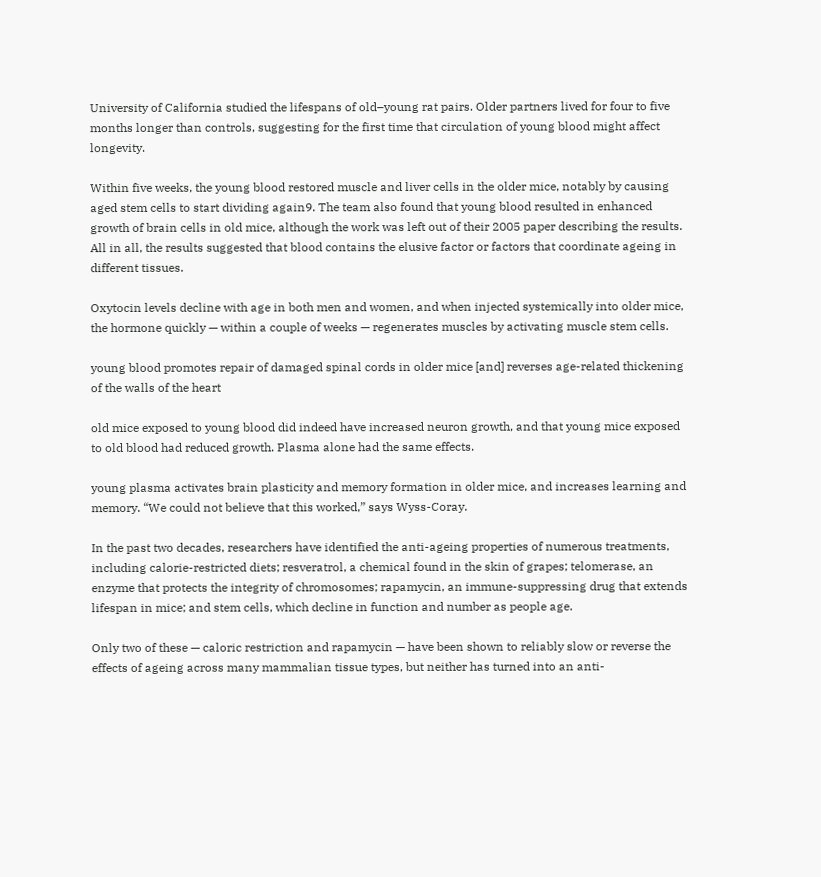University of California studied the lifespans of old–young rat pairs. Older partners lived for four to five months longer than controls, suggesting for the first time that circulation of young blood might affect longevity.

Within five weeks, the young blood restored muscle and liver cells in the older mice, notably by causing aged stem cells to start dividing again9. The team also found that young blood resulted in enhanced growth of brain cells in old mice, although the work was left out of their 2005 paper describing the results. All in all, the results suggested that blood contains the elusive factor or factors that coordinate ageing in different tissues.

Oxytocin levels decline with age in both men and women, and when injected systemically into older mice, the hormone quickly — within a couple of weeks — regenerates muscles by activating muscle stem cells.

young blood promotes repair of damaged spinal cords in older mice [and] reverses age-related thickening of the walls of the heart

old mice exposed to young blood did indeed have increased neuron growth, and that young mice exposed to old blood had reduced growth. Plasma alone had the same effects.

young plasma activates brain plasticity and memory formation in older mice, and increases learning and memory. “We could not believe that this worked,” says Wyss-Coray.

In the past two decades, researchers have identified the anti-ageing properties of numerous treatments, including calorie-restricted diets; resveratrol, a chemical found in the skin of grapes; telomerase, an enzyme that protects the integrity of chromosomes; rapamycin, an immune-suppressing drug that extends lifespan in mice; and stem cells, which decline in function and number as people age.

Only two of these — caloric restriction and rapamycin — have been shown to reliably slow or reverse the effects of ageing across many mammalian tissue types, but neither has turned into an anti-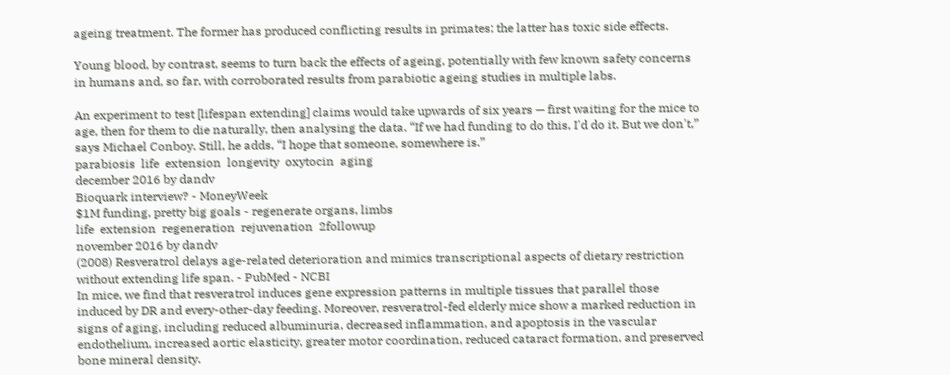ageing treatment. The former has produced conflicting results in primates; the latter has toxic side effects.

Young blood, by contrast, seems to turn back the effects of ageing, potentially with few known safety concerns in humans and, so far, with corroborated results from parabiotic ageing studies in multiple labs.

An experiment to test [lifespan extending] claims would take upwards of six years — first waiting for the mice to age, then for them to die naturally, then analysing the data. “If we had funding to do this, I'd do it. But we don't,” says Michael Conboy. Still, he adds, “I hope that someone, somewhere is.”
parabiosis  life  extension  longevity  oxytocin  aging
december 2016 by dandv
Bioquark interview? - MoneyWeek
$1M funding, pretty big goals - regenerate organs, limbs
life  extension  regeneration  rejuvenation  2followup
november 2016 by dandv
(2008) Resveratrol delays age-related deterioration and mimics transcriptional aspects of dietary restriction without extending life span. - PubMed - NCBI
In mice, we find that resveratrol induces gene expression patterns in multiple tissues that parallel those induced by DR and every-other-day feeding. Moreover, resveratrol-fed elderly mice show a marked reduction in signs of aging, including reduced albuminuria, decreased inflammation, and apoptosis in the vascular endothelium, increased aortic elasticity, greater motor coordination, reduced cataract formation, and preserved bone mineral density.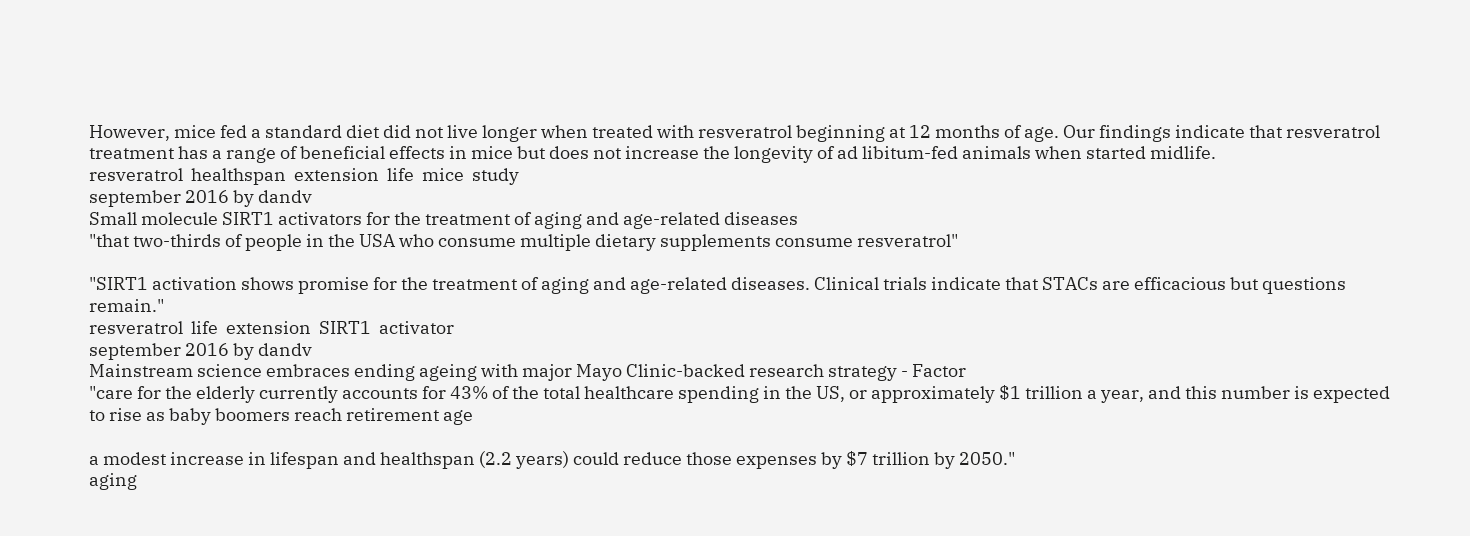However, mice fed a standard diet did not live longer when treated with resveratrol beginning at 12 months of age. Our findings indicate that resveratrol treatment has a range of beneficial effects in mice but does not increase the longevity of ad libitum-fed animals when started midlife.
resveratrol  healthspan  extension  life  mice  study
september 2016 by dandv
Small molecule SIRT1 activators for the treatment of aging and age-related diseases
"that two-thirds of people in the USA who consume multiple dietary supplements consume resveratrol"

"SIRT1 activation shows promise for the treatment of aging and age-related diseases. Clinical trials indicate that STACs are efficacious but questions remain."
resveratrol  life  extension  SIRT1  activator
september 2016 by dandv
Mainstream science embraces ending ageing with major Mayo Clinic-backed research strategy - Factor
"care for the elderly currently accounts for 43% of the total healthcare spending in the US, or approximately $1 trillion a year, and this number is expected to rise as baby boomers reach retirement age

a modest increase in lifespan and healthspan (2.2 years) could reduce those expenses by $7 trillion by 2050."
aging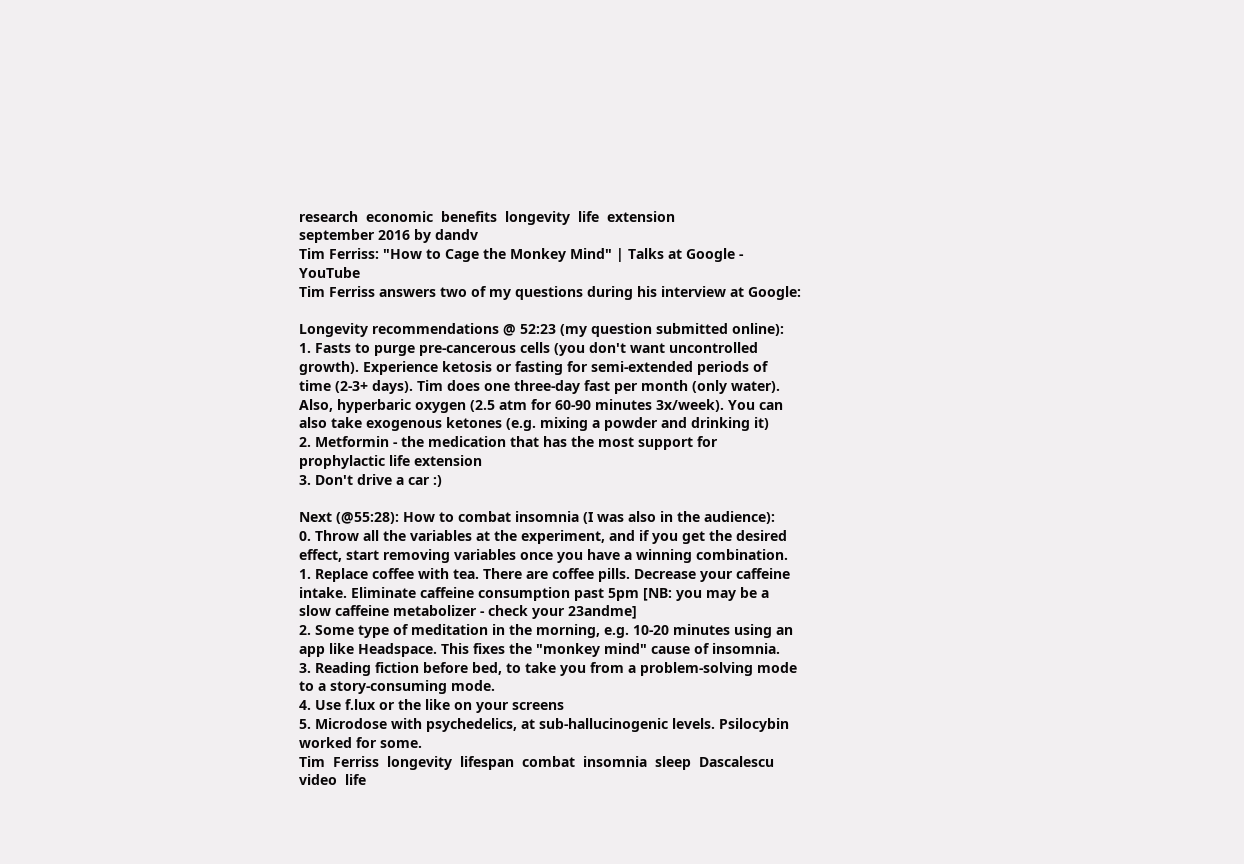research  economic  benefits  longevity  life  extension
september 2016 by dandv
Tim Ferriss: "How to Cage the Monkey Mind" | Talks at Google - YouTube
Tim Ferriss answers two of my questions during his interview at Google:

Longevity recommendations @ 52:23 (my question submitted online):
1. Fasts to purge pre-cancerous cells (you don't want uncontrolled growth). Experience ketosis or fasting for semi-extended periods of time (2-3+ days). Tim does one three-day fast per month (only water). Also, hyperbaric oxygen (2.5 atm for 60-90 minutes 3x/week). You can also take exogenous ketones (e.g. mixing a powder and drinking it)
2. Metformin - the medication that has the most support for prophylactic life extension
3. Don't drive a car :)

Next (@55:28): How to combat insomnia (I was also in the audience):
0. Throw all the variables at the experiment, and if you get the desired effect, start removing variables once you have a winning combination.
1. Replace coffee with tea. There are coffee pills. Decrease your caffeine intake. Eliminate caffeine consumption past 5pm [NB: you may be a slow caffeine metabolizer - check your 23andme]
2. Some type of meditation in the morning, e.g. 10-20 minutes using an app like Headspace. This fixes the "monkey mind" cause of insomnia.
3. Reading fiction before bed, to take you from a problem-solving mode to a story-consuming mode.
4. Use f.lux or the like on your screens
5. Microdose with psychedelics, at sub-hallucinogenic levels. Psilocybin worked for some.
Tim  Ferriss  longevity  lifespan  combat  insomnia  sleep  Dascalescu  video  life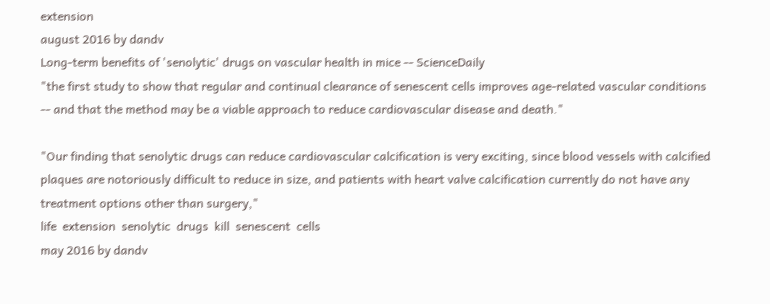extension
august 2016 by dandv
Long-term benefits of 'senolytic' drugs on vascular health in mice -- ScienceDaily
"the first study to show that regular and continual clearance of senescent cells improves age-related vascular conditions -- and that the method may be a viable approach to reduce cardiovascular disease and death."

"Our finding that senolytic drugs can reduce cardiovascular calcification is very exciting, since blood vessels with calcified plaques are notoriously difficult to reduce in size, and patients with heart valve calcification currently do not have any treatment options other than surgery,"
life  extension  senolytic  drugs  kill  senescent  cells
may 2016 by dandv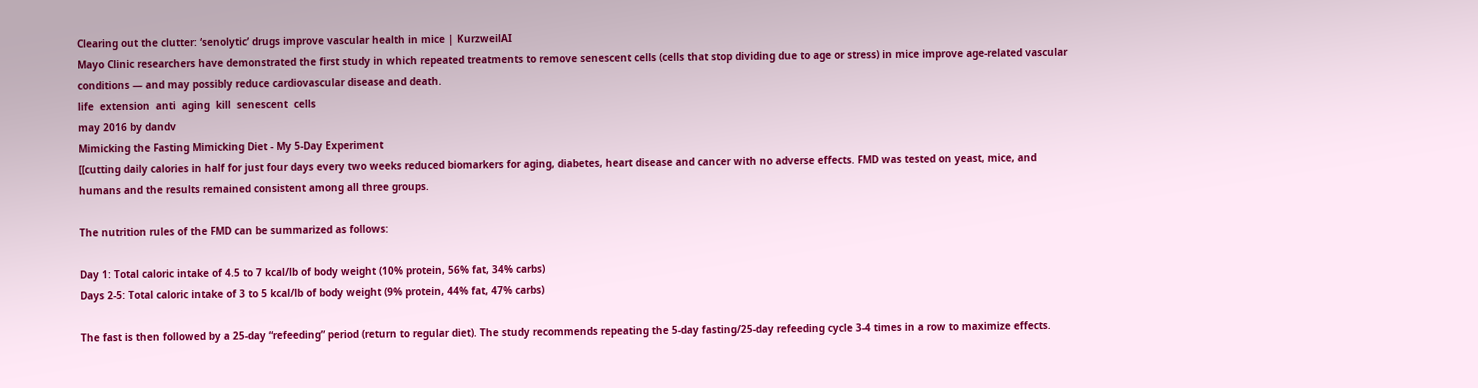Clearing out the clutter: ‘senolytic’ drugs improve vascular health in mice | KurzweilAI
Mayo Clinic researchers have demonstrated the first study in which repeated treatments to remove senescent cells (cells that stop dividing due to age or stress) in mice improve age-related vascular conditions — and may possibly reduce cardiovascular disease and death.
life  extension  anti  aging  kill  senescent  cells
may 2016 by dandv
Mimicking the Fasting Mimicking Diet - My 5-Day Experiment
[[cutting daily calories in half for just four days every two weeks reduced biomarkers for aging, diabetes, heart disease and cancer with no adverse effects. FMD was tested on yeast, mice, and humans and the results remained consistent among all three groups.

The nutrition rules of the FMD can be summarized as follows:

Day 1: Total caloric intake of 4.5 to 7 kcal/lb of body weight (10% protein, 56% fat, 34% carbs)
Days 2-5: Total caloric intake of 3 to 5 kcal/lb of body weight (9% protein, 44% fat, 47% carbs)

The fast is then followed by a 25-day “refeeding” period (return to regular diet). The study recommends repeating the 5-day fasting/25-day refeeding cycle 3-4 times in a row to maximize effects.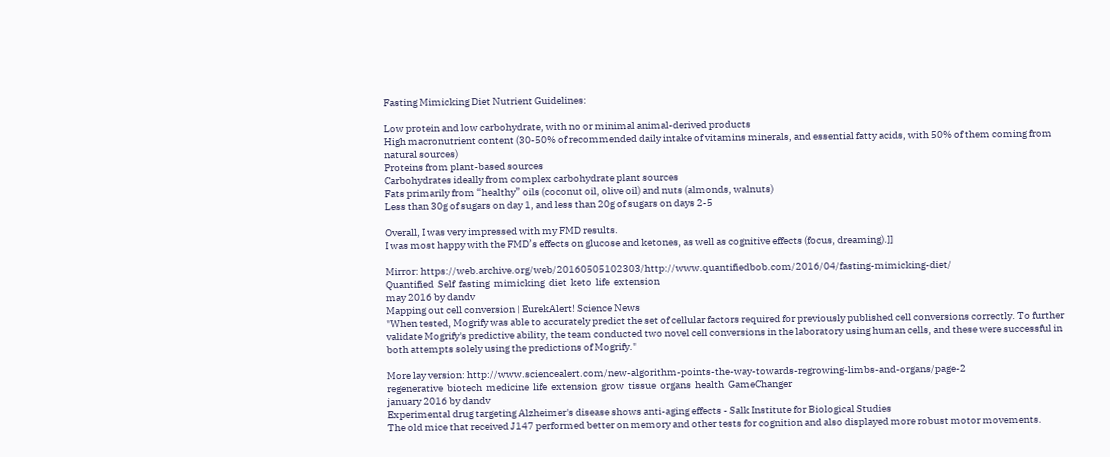Fasting Mimicking Diet Nutrient Guidelines:

Low protein and low carbohydrate, with no or minimal animal-derived products
High macronutrient content (30-50% of recommended daily intake of vitamins minerals, and essential fatty acids, with 50% of them coming from natural sources)
Proteins from plant-based sources
Carbohydrates ideally from complex carbohydrate plant sources
Fats primarily from “healthy” oils (coconut oil, olive oil) and nuts (almonds, walnuts)
Less than 30g of sugars on day 1, and less than 20g of sugars on days 2-5

Overall, I was very impressed with my FMD results.
I was most happy with the FMD’s effects on glucose and ketones, as well as cognitive effects (focus, dreaming).]]

Mirror: https://web.archive.org/web/20160505102303/http://www.quantifiedbob.com/2016/04/fasting-mimicking-diet/
Quantified  Self  fasting  mimicking  diet  keto  life  extension
may 2016 by dandv
Mapping out cell conversion | EurekAlert! Science News
"When tested, Mogrify was able to accurately predict the set of cellular factors required for previously published cell conversions correctly. To further validate Mogrify's predictive ability, the team conducted two novel cell conversions in the laboratory using human cells, and these were successful in both attempts solely using the predictions of Mogrify."

More lay version: http://www.sciencealert.com/new-algorithm-points-the-way-towards-regrowing-limbs-and-organs/page-2
regenerative  biotech  medicine  life  extension  grow  tissue  organs  health  GameChanger
january 2016 by dandv
Experimental drug targeting Alzheimer's disease shows anti-aging effects - Salk Institute for Biological Studies
The old mice that received J147 performed better on memory and other tests for cognition and also displayed more robust motor movements.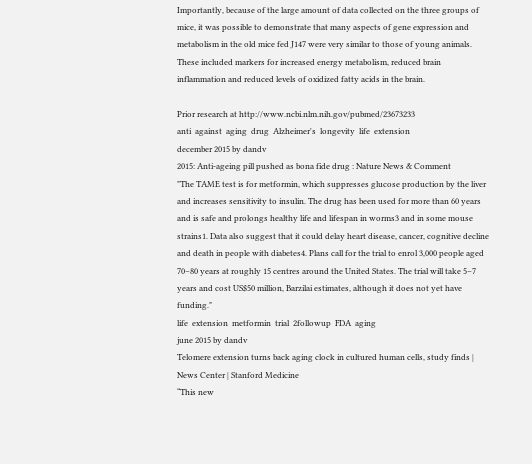Importantly, because of the large amount of data collected on the three groups of mice, it was possible to demonstrate that many aspects of gene expression and metabolism in the old mice fed J147 were very similar to those of young animals. These included markers for increased energy metabolism, reduced brain inflammation and reduced levels of oxidized fatty acids in the brain.

Prior research at http://www.ncbi.nlm.nih.gov/pubmed/23673233
anti  against  aging  drug  Alzheimer's  longevity  life  extension
december 2015 by dandv
2015: Anti-ageing pill pushed as bona fide drug : Nature News & Comment
"The TAME test is for metformin, which suppresses glucose production by the liver and increases sensitivity to insulin. The drug has been used for more than 60 years and is safe and prolongs healthy life and lifespan in worms3 and in some mouse strains1. Data also suggest that it could delay heart disease, cancer, cognitive decline and death in people with diabetes4. Plans call for the trial to enrol 3,000 people aged 70–80 years at roughly 15 centres around the United States. The trial will take 5–7 years and cost US$50 million, Barzilai estimates, although it does not yet have funding."
life  extension  metformin  trial  2followup  FDA  aging
june 2015 by dandv
Telomere extension turns back aging clock in cultured human cells, study finds | News Center | Stanford Medicine
“This new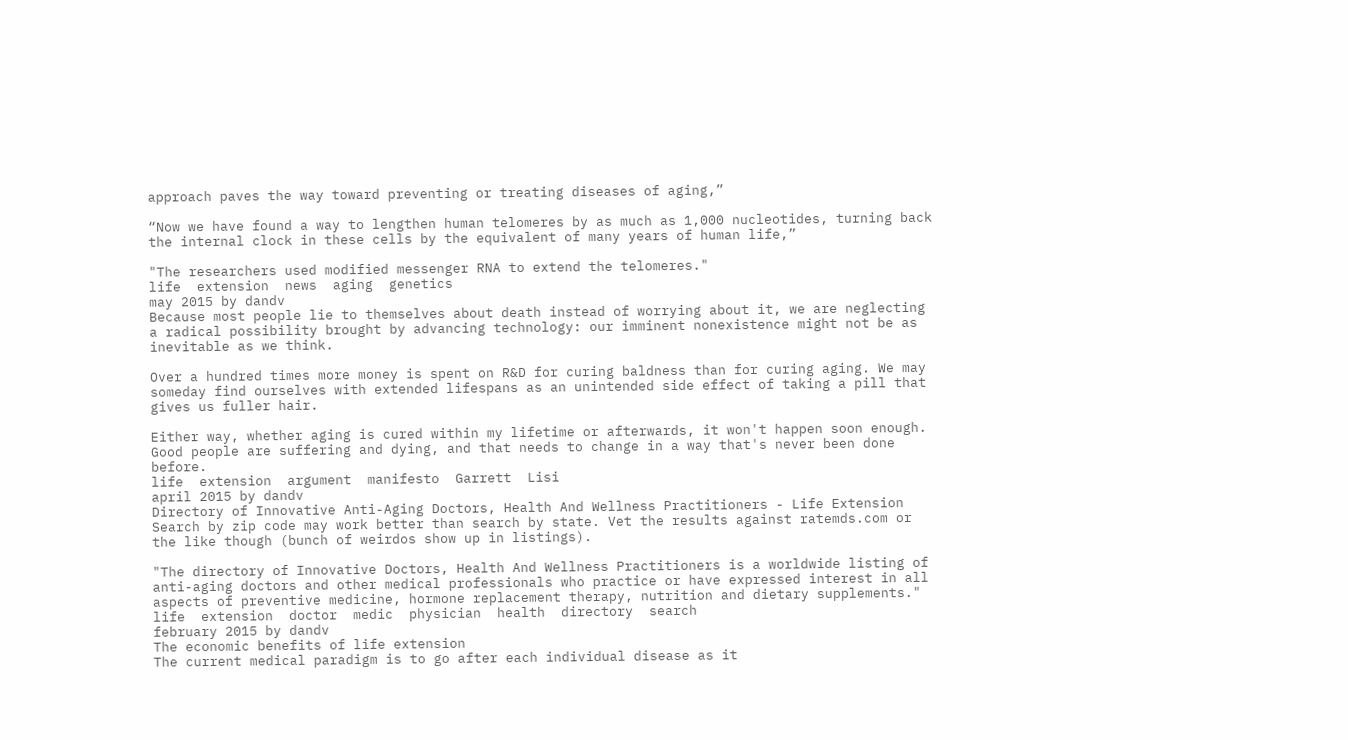approach paves the way toward preventing or treating diseases of aging,”

“Now we have found a way to lengthen human telomeres by as much as 1,000 nucleotides, turning back the internal clock in these cells by the equivalent of many years of human life,”

"The researchers used modified messenger RNA to extend the telomeres."
life  extension  news  aging  genetics
may 2015 by dandv
Because most people lie to themselves about death instead of worrying about it, we are neglecting a radical possibility brought by advancing technology: our imminent nonexistence might not be as inevitable as we think.

Over a hundred times more money is spent on R&D for curing baldness than for curing aging. We may someday find ourselves with extended lifespans as an unintended side effect of taking a pill that gives us fuller hair.

Either way, whether aging is cured within my lifetime or afterwards, it won't happen soon enough. Good people are suffering and dying, and that needs to change in a way that's never been done before.
life  extension  argument  manifesto  Garrett  Lisi
april 2015 by dandv
Directory of Innovative Anti-Aging Doctors, Health And Wellness Practitioners - Life Extension
Search by zip code may work better than search by state. Vet the results against ratemds.com or the like though (bunch of weirdos show up in listings).

"The directory of Innovative Doctors, Health And Wellness Practitioners is a worldwide listing of anti-aging doctors and other medical professionals who practice or have expressed interest in all aspects of preventive medicine, hormone replacement therapy, nutrition and dietary supplements."
life  extension  doctor  medic  physician  health  directory  search
february 2015 by dandv
The economic benefits of life extension
The current medical paradigm is to go after each individual disease as it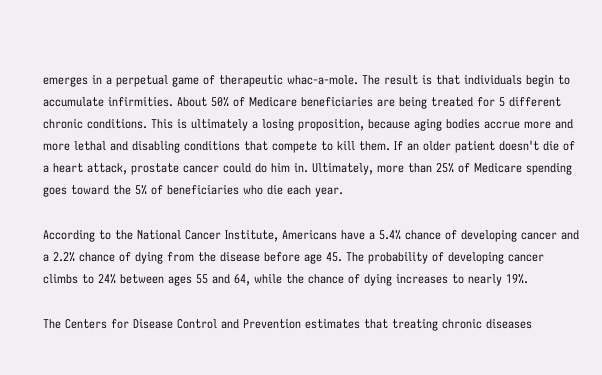emerges in a perpetual game of therapeutic whac-a-mole. The result is that individuals begin to accumulate infirmities. About 50% of Medicare beneficiaries are being treated for 5 different chronic conditions. This is ultimately a losing proposition, because aging bodies accrue more and more lethal and disabling conditions that compete to kill them. If an older patient doesn't die of a heart attack, prostate cancer could do him in. Ultimately, more than 25% of Medicare spending goes toward the 5% of beneficiaries who die each year.

According to the National Cancer Institute, Americans have a 5.4% chance of developing cancer and a 2.2% chance of dying from the disease before age 45. The probability of developing cancer climbs to 24% between ages 55 and 64, while the chance of dying increases to nearly 19%.

The Centers for Disease Control and Prevention estimates that treating chronic diseases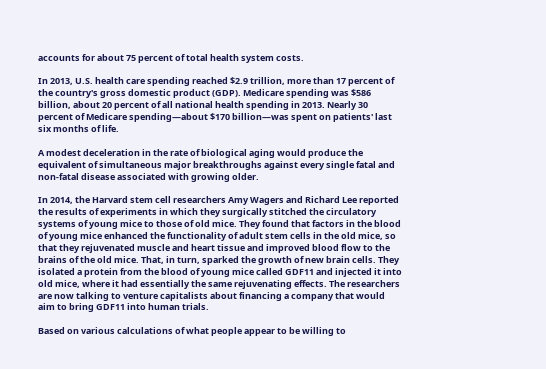accounts for about 75 percent of total health system costs.

In 2013, U.S. health care spending reached $2.9 trillion, more than 17 percent of the country's gross domestic product (GDP). Medicare spending was $586 billion, about 20 percent of all national health spending in 2013. Nearly 30 percent of Medicare spending—about $170 billion—was spent on patients' last six months of life.

A modest deceleration in the rate of biological aging would produce the equivalent of simultaneous major breakthroughs against every single fatal and non-fatal disease associated with growing older.

In 2014, the Harvard stem cell researchers Amy Wagers and Richard Lee reported the results of experiments in which they surgically stitched the circulatory systems of young mice to those of old mice. They found that factors in the blood of young mice enhanced the functionality of adult stem cells in the old mice, so that they rejuvenated muscle and heart tissue and improved blood flow to the brains of the old mice. That, in turn, sparked the growth of new brain cells. They isolated a protein from the blood of young mice called GDF11 and injected it into old mice, where it had essentially the same rejuvenating effects. The researchers are now talking to venture capitalists about financing a company that would aim to bring GDF11 into human trials.

Based on various calculations of what people appear to be willing to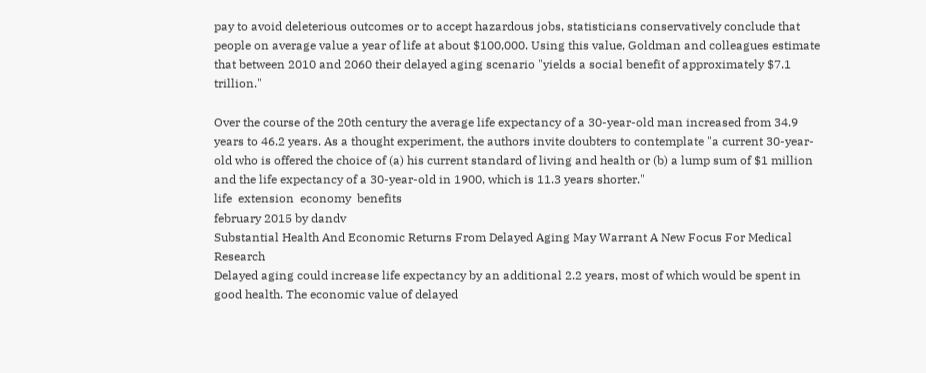pay to avoid deleterious outcomes or to accept hazardous jobs, statisticians conservatively conclude that people on average value a year of life at about $100,000. Using this value, Goldman and colleagues estimate that between 2010 and 2060 their delayed aging scenario "yields a social benefit of approximately $7.1 trillion."

Over the course of the 20th century the average life expectancy of a 30-year-old man increased from 34.9 years to 46.2 years. As a thought experiment, the authors invite doubters to contemplate "a current 30-year-old who is offered the choice of (a) his current standard of living and health or (b) a lump sum of $1 million and the life expectancy of a 30-year-old in 1900, which is 11.3 years shorter."
life  extension  economy  benefits
february 2015 by dandv
Substantial Health And Economic Returns From Delayed Aging May Warrant A New Focus For Medical Research
Delayed aging could increase life expectancy by an additional 2.2 years, most of which would be spent in good health. The economic value of delayed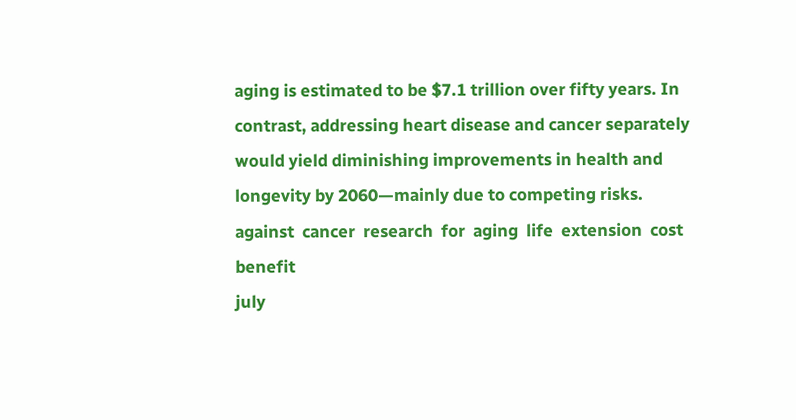aging is estimated to be $7.1 trillion over fifty years. In contrast, addressing heart disease and cancer separately would yield diminishing improvements in health and longevity by 2060—mainly due to competing risks.
against  cancer  research  for  aging  life  extension  cost  benefit
july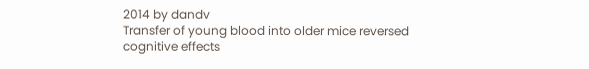2014 by dandv
Transfer of young blood into older mice reversed cognitive effects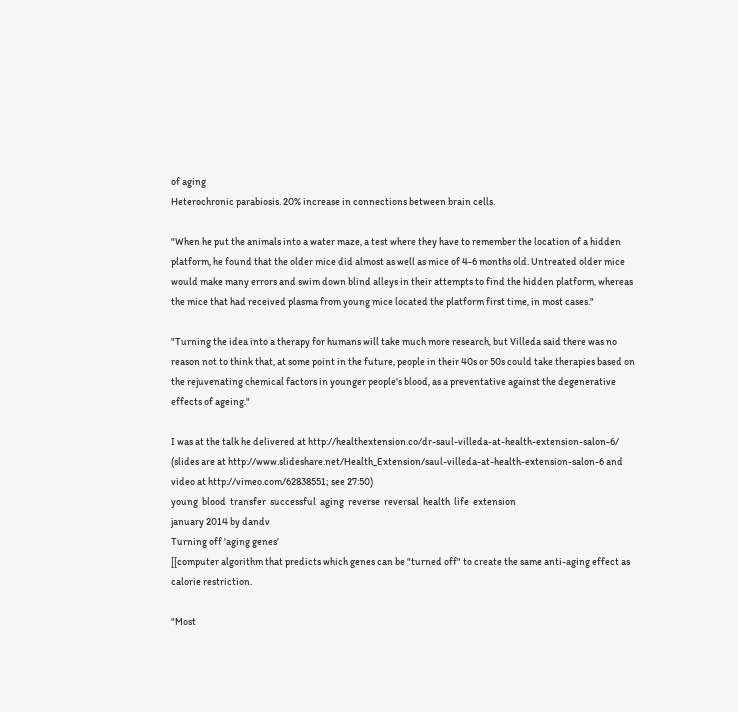of aging
Heterochronic parabiosis. 20% increase in connections between brain cells.

"When he put the animals into a water maze, a test where they have to remember the location of a hidden platform, he found that the older mice did almost as well as mice of 4-6 months old. Untreated older mice would make many errors and swim down blind alleys in their attempts to find the hidden platform, whereas the mice that had received plasma from young mice located the platform first time, in most cases."

"Turning the idea into a therapy for humans will take much more research, but Villeda said there was no reason not to think that, at some point in the future, people in their 40s or 50s could take therapies based on the rejuvenating chemical factors in younger people's blood, as a preventative against the degenerative effects of ageing."

I was at the talk he delivered at http://healthextension.co/dr-saul-villeda-at-health-extension-salon-6/ (slides are at http://www.slideshare.net/Health_Extension/saul-villeda-at-health-extension-salon-6 and video at http://vimeo.com/62838551; see 27:50)
young  blood  transfer  successful  aging  reverse  reversal  health  life  extension
january 2014 by dandv
Turning off 'aging genes'
[[computer algorithm that predicts which genes can be "turned off" to create the same anti-aging effect as calorie restriction.

"Most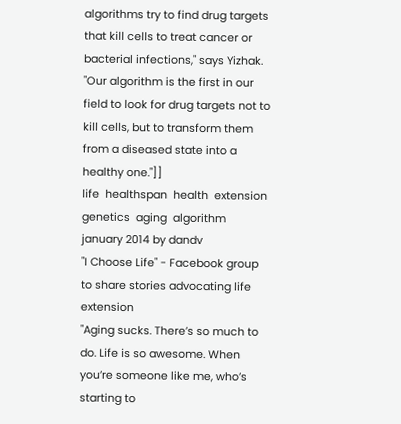algorithms try to find drug targets that kill cells to treat cancer or bacterial infections," says Yizhak. "Our algorithm is the first in our field to look for drug targets not to kill cells, but to transform them from a diseased state into a healthy one."]]
life  healthspan  health  extension  genetics  aging  algorithm
january 2014 by dandv
"I Choose Life" - Facebook group to share stories advocating life extension
"Aging sucks. There’s so much to do. Life is so awesome. When you’re someone like me, who’s starting to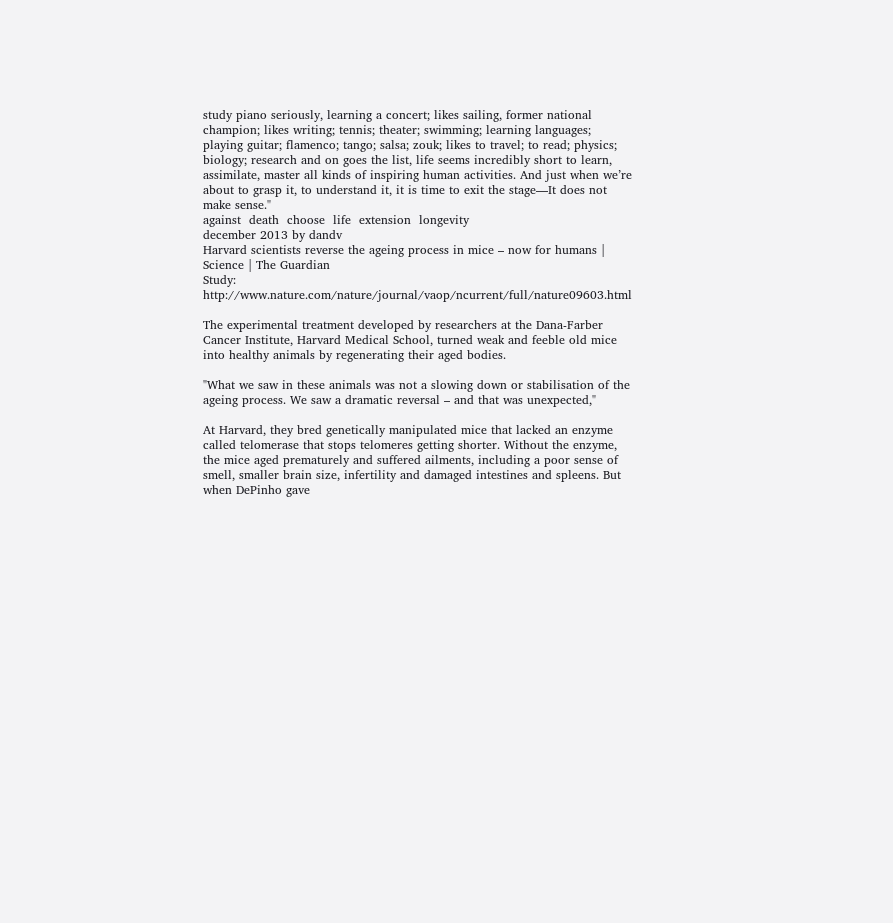study piano seriously, learning a concert; likes sailing, former national champion; likes writing; tennis; theater; swimming; learning languages; playing guitar; flamenco; tango; salsa; zouk; likes to travel; to read; physics; biology; research and on goes the list, life seems incredibly short to learn, assimilate, master all kinds of inspiring human activities. And just when we’re about to grasp it, to understand it, it is time to exit the stage—It does not make sense."
against  death  choose  life  extension  longevity
december 2013 by dandv
Harvard scientists reverse the ageing process in mice – now for humans | Science | The Guardian
Study: http://www.nature.com/nature/journal/vaop/ncurrent/full/nature09603.html

The experimental treatment developed by researchers at the Dana-Farber Cancer Institute, Harvard Medical School, turned weak and feeble old mice into healthy animals by regenerating their aged bodies.

"What we saw in these animals was not a slowing down or stabilisation of the ageing process. We saw a dramatic reversal – and that was unexpected,"

At Harvard, they bred genetically manipulated mice that lacked an enzyme called telomerase that stops telomeres getting shorter. Without the enzyme, the mice aged prematurely and suffered ailments, including a poor sense of smell, smaller brain size, infertility and damaged intestines and spleens. But when DePinho gave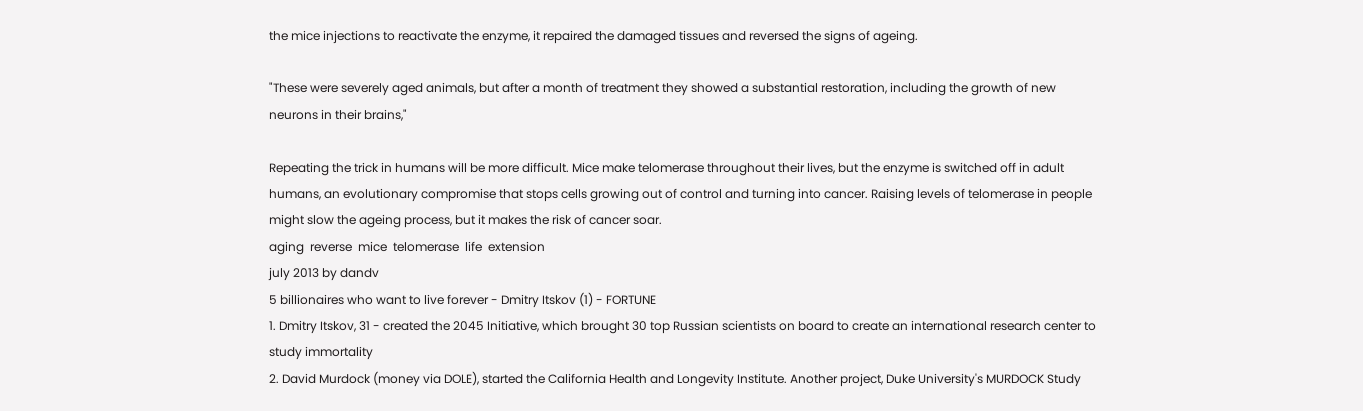the mice injections to reactivate the enzyme, it repaired the damaged tissues and reversed the signs of ageing.

"These were severely aged animals, but after a month of treatment they showed a substantial restoration, including the growth of new neurons in their brains,"

Repeating the trick in humans will be more difficult. Mice make telomerase throughout their lives, but the enzyme is switched off in adult humans, an evolutionary compromise that stops cells growing out of control and turning into cancer. Raising levels of telomerase in people might slow the ageing process, but it makes the risk of cancer soar.
aging  reverse  mice  telomerase  life  extension
july 2013 by dandv
5 billionaires who want to live forever - Dmitry Itskov (1) - FORTUNE
1. Dmitry Itskov, 31 - created the 2045 Initiative, which brought 30 top Russian scientists on board to create an international research center to study immortality
2. David Murdock (money via DOLE), started the California Health and Longevity Institute. Another project, Duke University's MURDOCK Study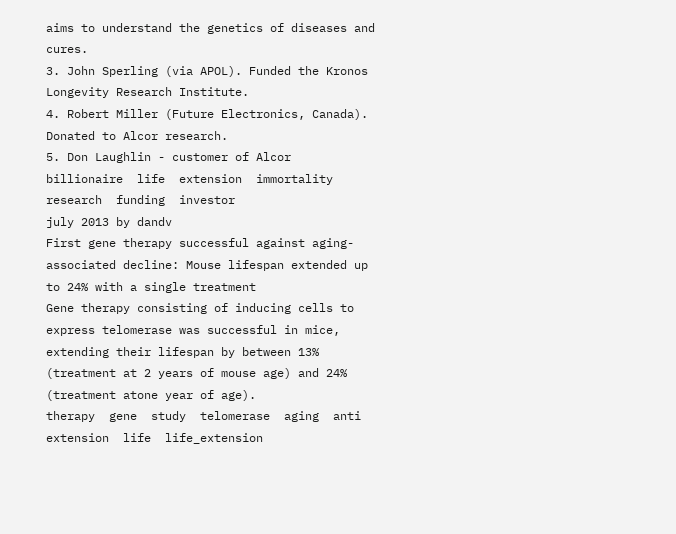aims to understand the genetics of diseases and cures.
3. John Sperling (via APOL). Funded the Kronos Longevity Research Institute.
4. Robert Miller (Future Electronics, Canada). Donated to Alcor research.
5. Don Laughlin - customer of Alcor
billionaire  life  extension  immortality  research  funding  investor
july 2013 by dandv
First gene therapy successful against aging-associated decline: Mouse lifespan extended up to 24% with a single treatment
Gene therapy consisting of inducing cells to express telomerase was successful in mice, extending their lifespan by between 13% (treatment at 2 years of mouse age) and 24% (treatment atone year of age).
therapy  gene  study  telomerase  aging  anti  extension  life  life_extension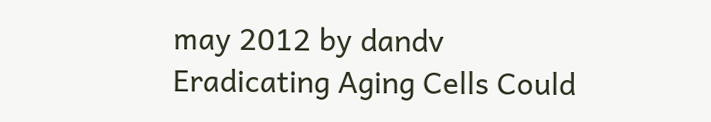may 2012 by dandv
Eradicating Aging Cells Could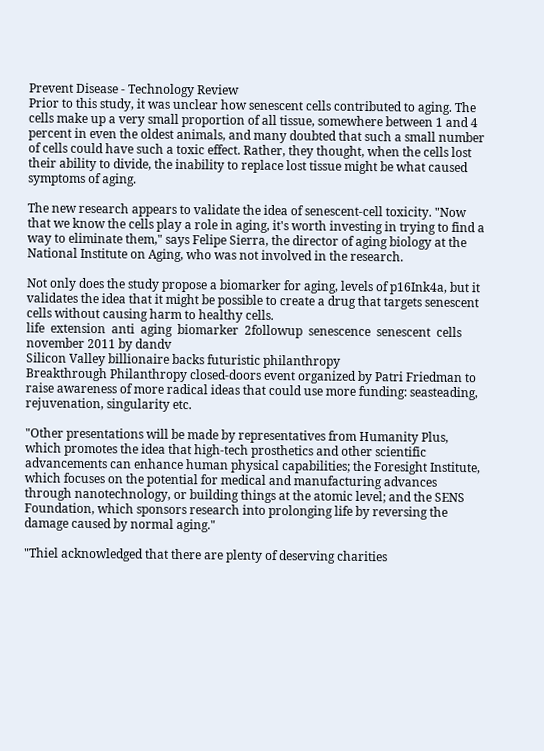Prevent Disease - Technology Review
Prior to this study, it was unclear how senescent cells contributed to aging. The cells make up a very small proportion of all tissue, somewhere between 1 and 4 percent in even the oldest animals, and many doubted that such a small number of cells could have such a toxic effect. Rather, they thought, when the cells lost their ability to divide, the inability to replace lost tissue might be what caused symptoms of aging.

The new research appears to validate the idea of senescent-cell toxicity. "Now that we know the cells play a role in aging, it's worth investing in trying to find a way to eliminate them," says Felipe Sierra, the director of aging biology at the National Institute on Aging, who was not involved in the research.

Not only does the study propose a biomarker for aging, levels of p16Ink4a, but it validates the idea that it might be possible to create a drug that targets senescent cells without causing harm to healthy cells.
life  extension  anti  aging  biomarker  2followup  senescence  senescent  cells
november 2011 by dandv
Silicon Valley billionaire backs futuristic philanthropy
Breakthrough Philanthropy closed-doors event organized by Patri Friedman to raise awareness of more radical ideas that could use more funding: seasteading, rejuvenation, singularity etc.

"Other presentations will be made by representatives from Humanity Plus, which promotes the idea that high-tech prosthetics and other scientific advancements can enhance human physical capabilities; the Foresight Institute, which focuses on the potential for medical and manufacturing advances through nanotechnology, or building things at the atomic level; and the SENS Foundation, which sponsors research into prolonging life by reversing the damage caused by normal aging."

"Thiel acknowledged that there are plenty of deserving charities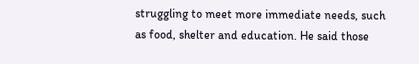struggling to meet more immediate needs, such as food, shelter and education. He said those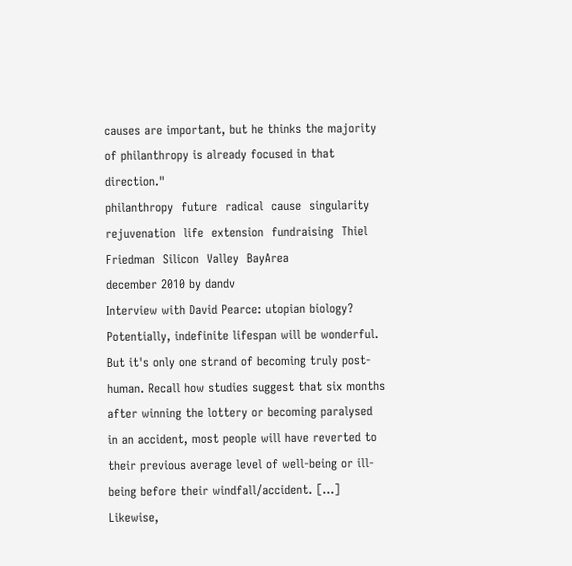causes are important, but he thinks the majority of philanthropy is already focused in that direction."
philanthropy  future  radical  cause  singularity  rejuvenation  life  extension  fundraising  Thiel  Friedman  Silicon  Valley  BayArea
december 2010 by dandv
Interview with David Pearce: utopian biology?
Potentially, indefinite lifespan will be wonderful. But it's only one strand of becoming truly post-human. Recall how studies suggest that six months after winning the lottery or becoming paralysed in an accident, most people will have reverted to their previous average level of well-being or ill-being before their windfall/accident. [...] Likewise,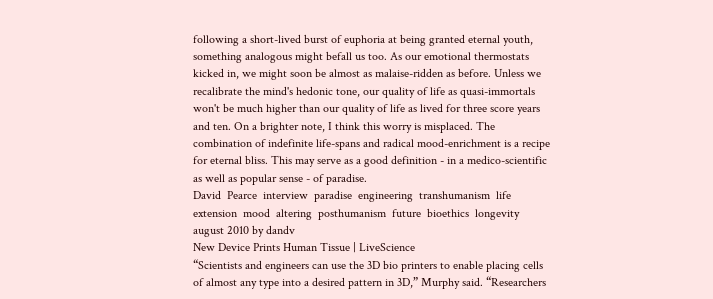following a short-lived burst of euphoria at being granted eternal youth, something analogous might befall us too. As our emotional thermostats kicked in, we might soon be almost as malaise-ridden as before. Unless we recalibrate the mind's hedonic tone, our quality of life as quasi-immortals won't be much higher than our quality of life as lived for three score years and ten. On a brighter note, I think this worry is misplaced. The combination of indefinite life-spans and radical mood-enrichment is a recipe for eternal bliss. This may serve as a good definition - in a medico-scientific as well as popular sense - of paradise.
David  Pearce  interview  paradise  engineering  transhumanism  life  extension  mood  altering  posthumanism  future  bioethics  longevity
august 2010 by dandv
New Device Prints Human Tissue | LiveScience
“Scientists and engineers can use the 3D bio printers to enable placing cells of almost any type into a desired pattern in 3D,” Murphy said. “Researchers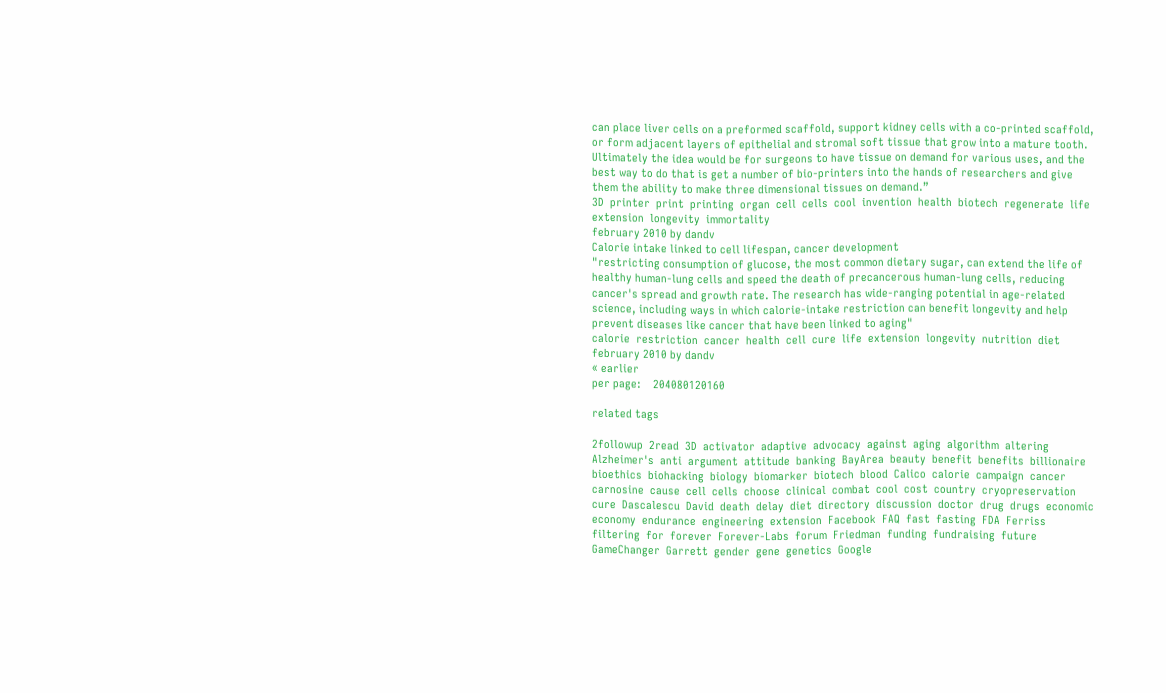can place liver cells on a preformed scaffold, support kidney cells with a co-printed scaffold, or form adjacent layers of epithelial and stromal soft tissue that grow into a mature tooth. Ultimately the idea would be for surgeons to have tissue on demand for various uses, and the best way to do that is get a number of bio-printers into the hands of researchers and give them the ability to make three dimensional tissues on demand.”
3D  printer  print  printing  organ  cell  cells  cool  invention  health  biotech  regenerate  life  extension  longevity  immortality
february 2010 by dandv
Calorie intake linked to cell lifespan, cancer development
"restricting consumption of glucose, the most common dietary sugar, can extend the life of healthy human-lung cells and speed the death of precancerous human-lung cells, reducing cancer's spread and growth rate. The research has wide-ranging potential in age-related science, including ways in which calorie-intake restriction can benefit longevity and help prevent diseases like cancer that have been linked to aging"
calorie  restriction  cancer  health  cell  cure  life  extension  longevity  nutrition  diet
february 2010 by dandv
« earlier
per page:    204080120160

related tags

2followup  2read  3D  activator  adaptive  advocacy  against  aging  algorithm  altering  Alzheimer's  anti  argument  attitude  banking  BayArea  beauty  benefit  benefits  billionaire  bioethics  biohacking  biology  biomarker  biotech  blood  Calico  calorie  campaign  cancer  carnosine  cause  cell  cells  choose  clinical  combat  cool  cost  country  cryopreservation  cure  Dascalescu  David  death  delay  diet  directory  discussion  doctor  drug  drugs  economic  economy  endurance  engineering  extension  Facebook  FAQ  fast  fasting  FDA  Ferriss  filtering  for  forever  Forever-Labs  forum  Friedman  funding  fundraising  future  GameChanger  Garrett  gender  gene  genetics  Google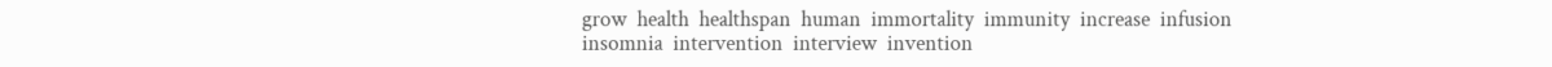grow  health  healthspan  human  immortality  immunity  increase  infusion  insomnia  intervention  interview  invention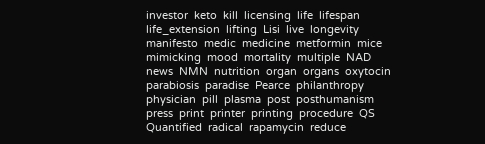investor  keto  kill  licensing  life  lifespan  life_extension  lifting  Lisi  live  longevity  manifesto  medic  medicine  metformin  mice  mimicking  mood  mortality  multiple  NAD  news  NMN  nutrition  organ  organs  oxytocin  parabiosis  paradise  Pearce  philanthropy  physician  pill  plasma  post  posthumanism  press  print  printer  printing  procedure  QS  Quantified  radical  rapamycin  reduce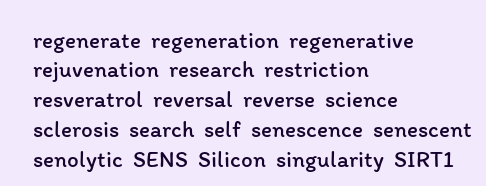regenerate  regeneration  regenerative  rejuvenation  research  restriction  resveratrol  reversal  reverse  science  sclerosis  search  self  senescence  senescent  senolytic  SENS  Silicon  singularity  SIRT1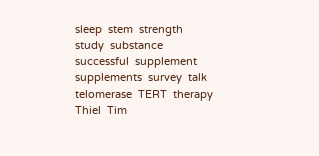sleep  stem  strength  study  substance  successful  supplement  supplements  survey  talk  telomerase  TERT  therapy  Thiel  Tim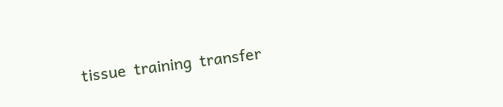tissue  training  transfer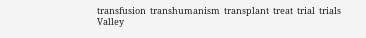transfusion  transhumanism  transplant  treat  trial  trials  Valley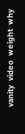vanity  video  weight  why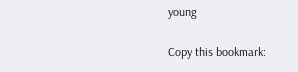young

Copy this bookmark: